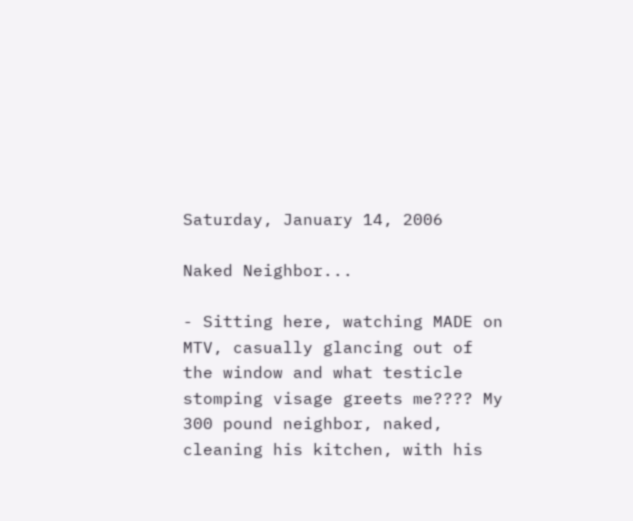Saturday, January 14, 2006

Naked Neighbor...

- Sitting here, watching MADE on MTV, casually glancing out of the window and what testicle stomping visage greets me???? My 300 pound neighbor, naked, cleaning his kitchen, with his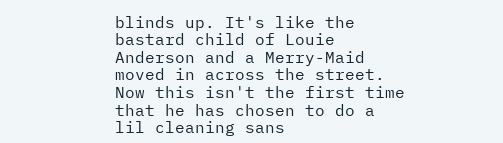blinds up. It's like the bastard child of Louie Anderson and a Merry-Maid moved in across the street. Now this isn't the first time that he has chosen to do a lil cleaning sans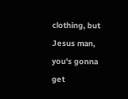clothing, but Jesus man, you's gonna get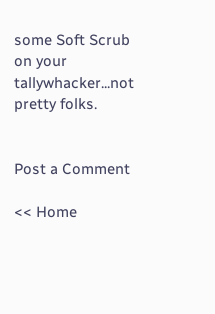some Soft Scrub on your tallywhacker...not pretty folks.


Post a Comment

<< Home